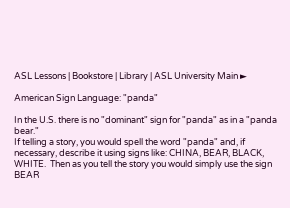ASL Lessons | Bookstore | Library | ASL University Main ►

American Sign Language: "panda"

In the U.S. there is no "dominant" sign for "panda" as in a "panda bear."
If telling a story, you would spell the word "panda" and, if necessary, describe it using signs like: CHINA, BEAR, BLACK, WHITE.  Then as you tell the story you would simply use the sign BEAR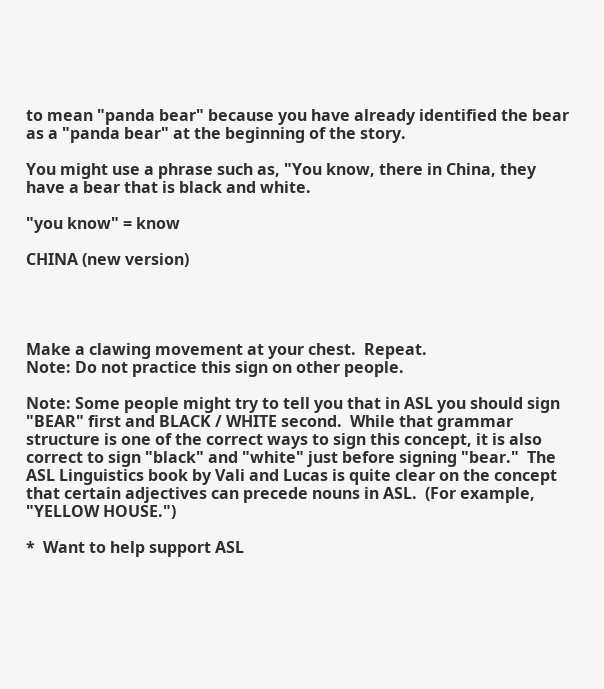to mean "panda bear" because you have already identified the bear as a "panda bear" at the beginning of the story.

You might use a phrase such as, "You know, there in China, they have a bear that is black and white.

"you know" = know

CHINA (new version)




Make a clawing movement at your chest.  Repeat.
Note: Do not practice this sign on other people.

Note: Some people might try to tell you that in ASL you should sign "BEAR" first and BLACK / WHITE second.  While that grammar structure is one of the correct ways to sign this concept, it is also correct to sign "black" and "white" just before signing "bear."  The ASL Linguistics book by Vali and Lucas is quite clear on the concept that certain adjectives can precede nouns in ASL.  (For example, "YELLOW HOUSE.")

*  Want to help support ASL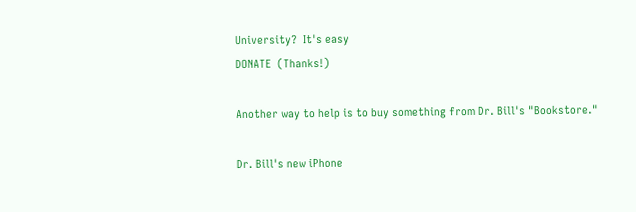University?  It's easy
DONATE  (Thanks!)

Another way to help is to buy something from Dr. Bill's "Bookstore."

Dr. Bill's new iPhone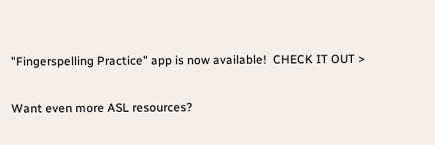"Fingerspelling Practice" app is now available!  CHECK IT OUT >

Want even more ASL resources?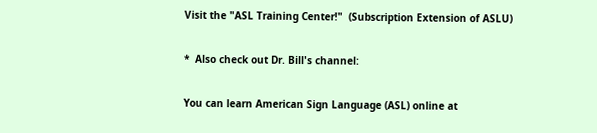Visit the "ASL Training Center!"  (Subscription Extension of ASLU)

*  Also check out Dr. Bill's channel:

You can learn American Sign Language (ASL) online at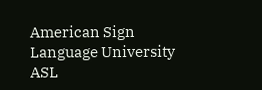American Sign Language University
ASL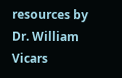resources by    Dr. William Vicars